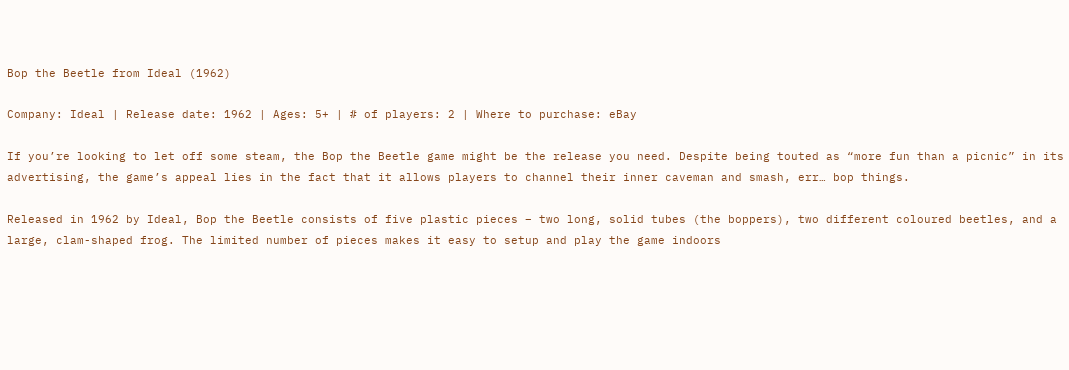Bop the Beetle from Ideal (1962)

Company: Ideal | Release date: 1962 | Ages: 5+ | # of players: 2 | Where to purchase: eBay

If you’re looking to let off some steam, the Bop the Beetle game might be the release you need. Despite being touted as “more fun than a picnic” in its advertising, the game’s appeal lies in the fact that it allows players to channel their inner caveman and smash, err… bop things.

Released in 1962 by Ideal, Bop the Beetle consists of five plastic pieces – two long, solid tubes (the boppers), two different coloured beetles, and a large, clam-shaped frog. The limited number of pieces makes it easy to setup and play the game indoors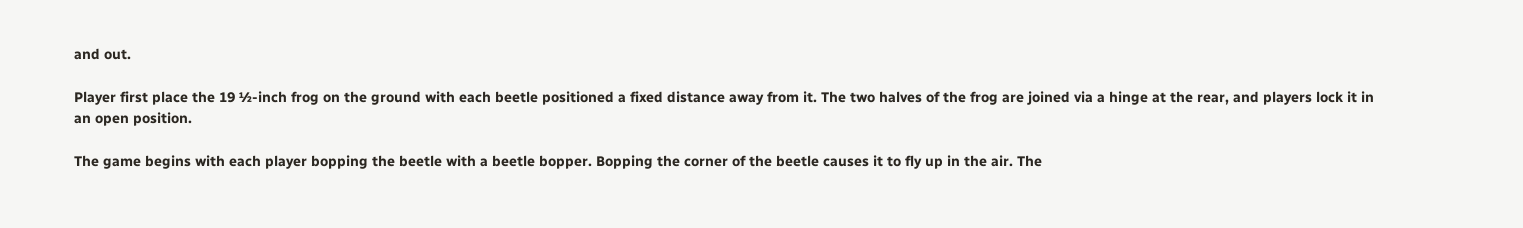and out.

Player first place the 19 ½-inch frog on the ground with each beetle positioned a fixed distance away from it. The two halves of the frog are joined via a hinge at the rear, and players lock it in an open position.

The game begins with each player bopping the beetle with a beetle bopper. Bopping the corner of the beetle causes it to fly up in the air. The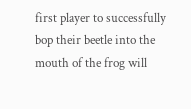first player to successfully bop their beetle into the mouth of the frog will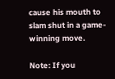cause his mouth to slam shut in a game-winning move.

Note: If you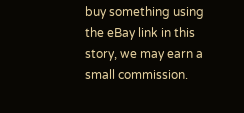buy something using the eBay link in this story, we may earn a small commission.